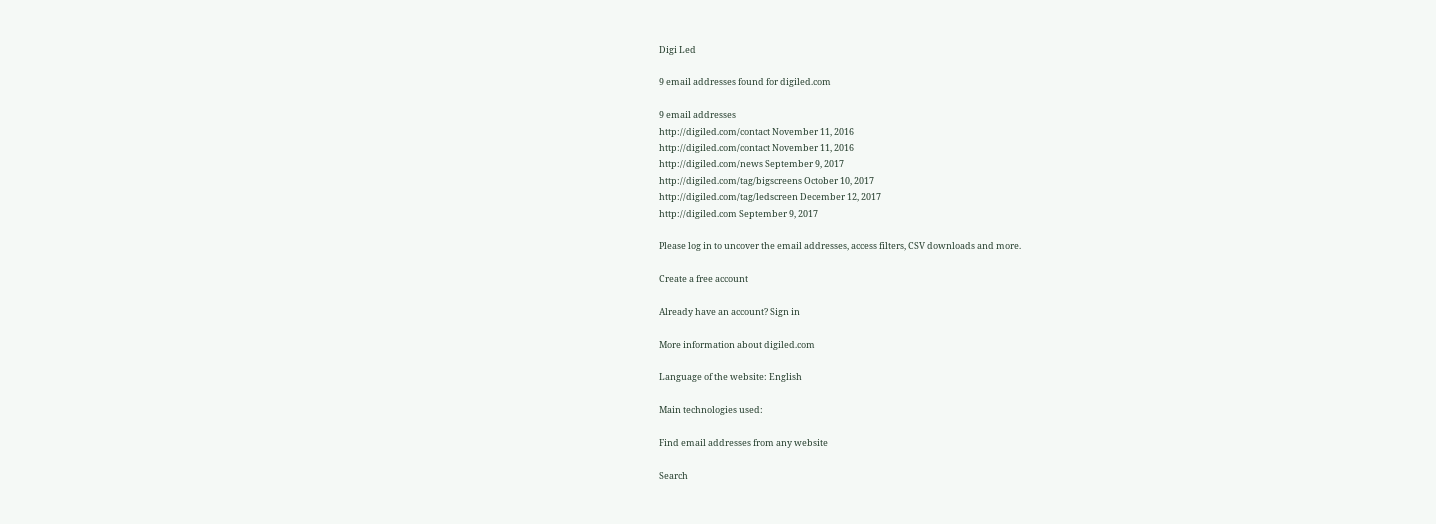Digi Led

9 email addresses found for digiled.com

9 email addresses
http://digiled.com/contact November 11, 2016
http://digiled.com/contact November 11, 2016
http://digiled.com/news September 9, 2017
http://digiled.com/tag/bigscreens October 10, 2017
http://digiled.com/tag/ledscreen December 12, 2017
http://digiled.com September 9, 2017

Please log in to uncover the email addresses, access filters, CSV downloads and more.

Create a free account

Already have an account? Sign in

More information about digiled.com

Language of the website: English

Main technologies used:

Find email addresses from any website

Search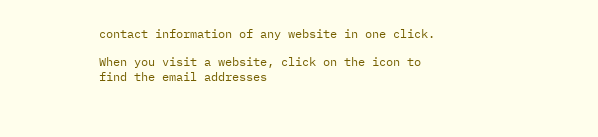contact information of any website in one click.

When you visit a website, click on the icon to find the email addresses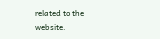related to the website.